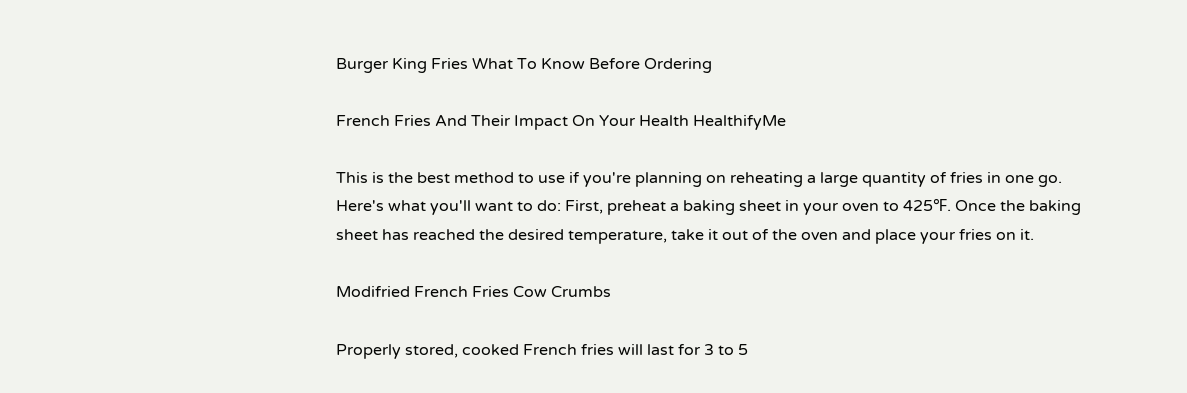Burger King Fries What To Know Before Ordering

French Fries And Their Impact On Your Health HealthifyMe

This is the best method to use if you're planning on reheating a large quantity of fries in one go. Here's what you'll want to do: First, preheat a baking sheet in your oven to 425℉. Once the baking sheet has reached the desired temperature, take it out of the oven and place your fries on it.

Modifried French Fries Cow Crumbs

Properly stored, cooked French fries will last for 3 to 5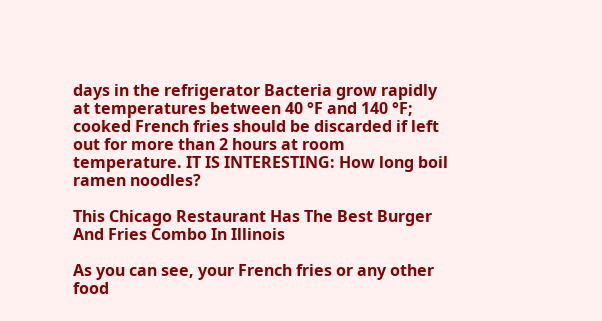days in the refrigerator Bacteria grow rapidly at temperatures between 40 °F and 140 °F; cooked French fries should be discarded if left out for more than 2 hours at room temperature. IT IS INTERESTING: How long boil ramen noodles?

This Chicago Restaurant Has The Best Burger And Fries Combo In Illinois

As you can see, your French fries or any other food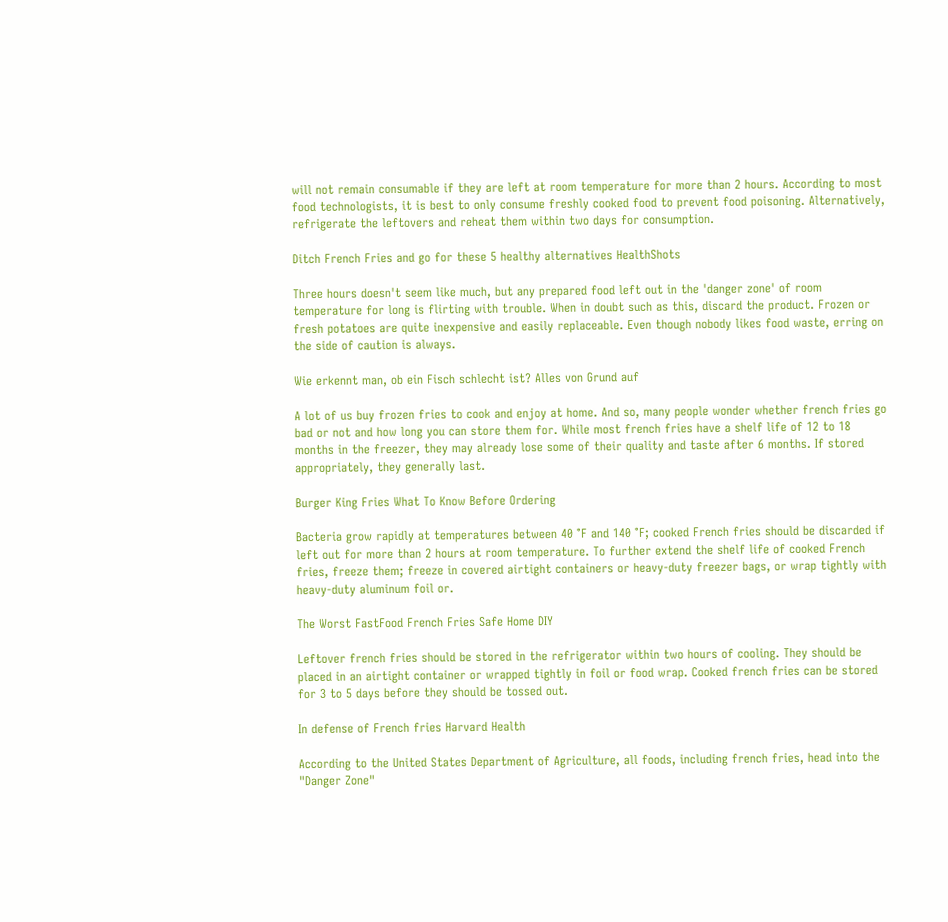will not remain consumable if they are left at room temperature for more than 2 hours. According to most food technologists, it is best to only consume freshly cooked food to prevent food poisoning. Alternatively, refrigerate the leftovers and reheat them within two days for consumption.

Ditch French Fries and go for these 5 healthy alternatives HealthShots

Three hours doesn't seem like much, but any prepared food left out in the 'danger zone' of room temperature for long is flirting with trouble. When in doubt such as this, discard the product. Frozen or fresh potatoes are quite inexpensive and easily replaceable. Even though nobody likes food waste, erring on the side of caution is always.

Wie erkennt man, ob ein Fisch schlecht ist? Alles von Grund auf

A lot of us buy frozen fries to cook and enjoy at home. And so, many people wonder whether french fries go bad or not and how long you can store them for. While most french fries have a shelf life of 12 to 18 months in the freezer, they may already lose some of their quality and taste after 6 months. If stored appropriately, they generally last.

Burger King Fries What To Know Before Ordering

Bacteria grow rapidly at temperatures between 40 °F and 140 °F; cooked French fries should be discarded if left out for more than 2 hours at room temperature. To further extend the shelf life of cooked French fries, freeze them; freeze in covered airtight containers or heavy-duty freezer bags, or wrap tightly with heavy-duty aluminum foil or.

The Worst FastFood French Fries Safe Home DIY

Leftover french fries should be stored in the refrigerator within two hours of cooling. They should be placed in an airtight container or wrapped tightly in foil or food wrap. Cooked french fries can be stored for 3 to 5 days before they should be tossed out.

In defense of French fries Harvard Health

According to the United States Department of Agriculture, all foods, including french fries, head into the "Danger Zone"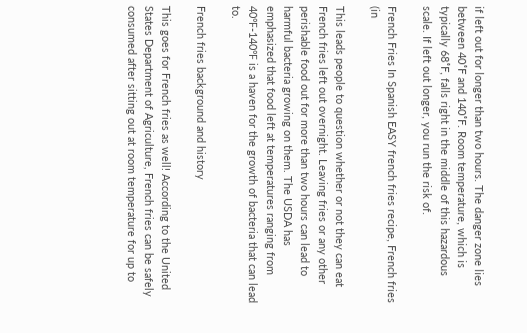if left out for longer than two hours. The danger zone lies between 40˚F and 140˚F. Room temperature, which is typically 68˚F, falls right in the middle of this hazardous scale. If left out longer, you run the risk of.

French Fries In Spanish EASY french fries recipe, French fries (in

This leads people to question whether or not they can eat French fries left out overnight. Leaving fries or any other perishable food out for more than two hours can lead to harmful bacteria growing on them. The USDA has emphasized that food left at temperatures ranging from 40℉-140℉ is a haven for the growth of bacteria that can lead to.

French fries background and history

This goes for French fries as well! According to the United States Department of Agriculture, French fries can be safely consumed after sitting out at room temperature for up to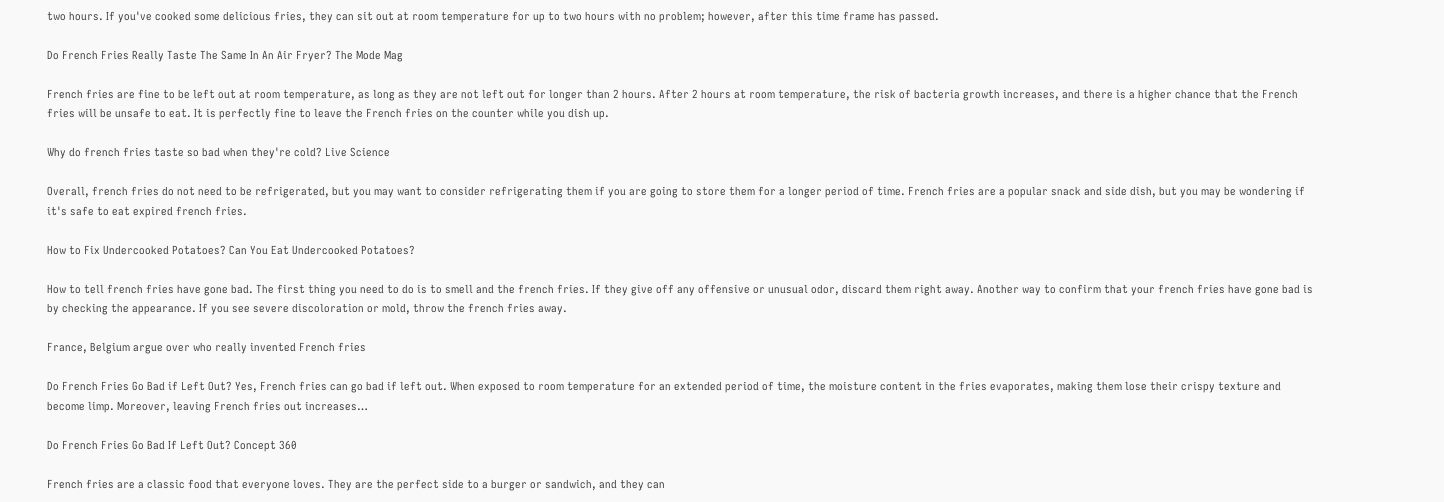two hours. If you've cooked some delicious fries, they can sit out at room temperature for up to two hours with no problem; however, after this time frame has passed.

Do French Fries Really Taste The Same In An Air Fryer? The Mode Mag

French fries are fine to be left out at room temperature, as long as they are not left out for longer than 2 hours. After 2 hours at room temperature, the risk of bacteria growth increases, and there is a higher chance that the French fries will be unsafe to eat. It is perfectly fine to leave the French fries on the counter while you dish up.

Why do french fries taste so bad when they're cold? Live Science

Overall, french fries do not need to be refrigerated, but you may want to consider refrigerating them if you are going to store them for a longer period of time. French fries are a popular snack and side dish, but you may be wondering if it's safe to eat expired french fries.

How to Fix Undercooked Potatoes? Can You Eat Undercooked Potatoes?

How to tell french fries have gone bad. The first thing you need to do is to smell and the french fries. If they give off any offensive or unusual odor, discard them right away. Another way to confirm that your french fries have gone bad is by checking the appearance. If you see severe discoloration or mold, throw the french fries away.

France, Belgium argue over who really invented French fries

Do French Fries Go Bad if Left Out? Yes, French fries can go bad if left out. When exposed to room temperature for an extended period of time, the moisture content in the fries evaporates, making them lose their crispy texture and become limp. Moreover, leaving French fries out increases…

Do French Fries Go Bad If Left Out? Concept 360

French fries are a classic food that everyone loves. They are the perfect side to a burger or sandwich, and they can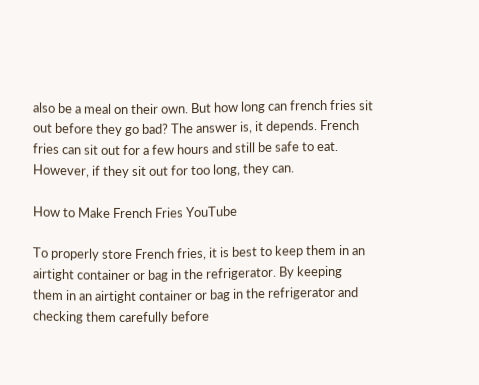also be a meal on their own. But how long can french fries sit out before they go bad? The answer is, it depends. French fries can sit out for a few hours and still be safe to eat. However, if they sit out for too long, they can.

How to Make French Fries YouTube

To properly store French fries, it is best to keep them in an airtight container or bag in the refrigerator. By keeping them in an airtight container or bag in the refrigerator and checking them carefully before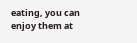eating, you can enjoy them at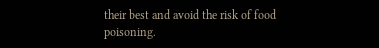their best and avoid the risk of food poisoning.